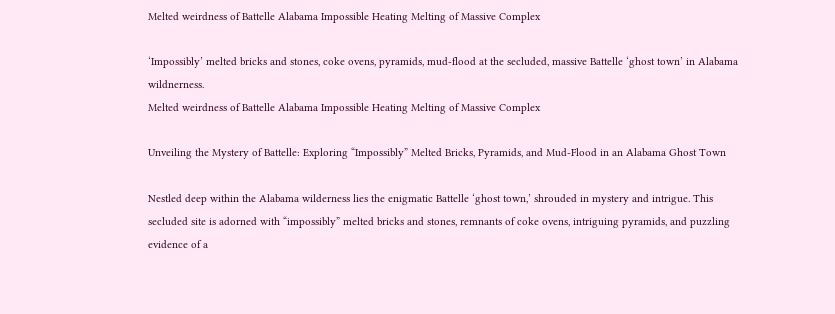Melted weirdness of Battelle Alabama Impossible Heating Melting of Massive Complex

‘Impossibly’ melted bricks and stones, coke ovens, pyramids, mud-flood at the secluded, massive Battelle ‘ghost town’ in Alabama wildnerness.
Melted weirdness of Battelle Alabama Impossible Heating Melting of Massive Complex

Unveiling the Mystery of Battelle: Exploring “Impossibly” Melted Bricks, Pyramids, and Mud-Flood in an Alabama Ghost Town

Nestled deep within the Alabama wilderness lies the enigmatic Battelle ‘ghost town,’ shrouded in mystery and intrigue. This secluded site is adorned with “impossibly” melted bricks and stones, remnants of coke ovens, intriguing pyramids, and puzzling evidence of a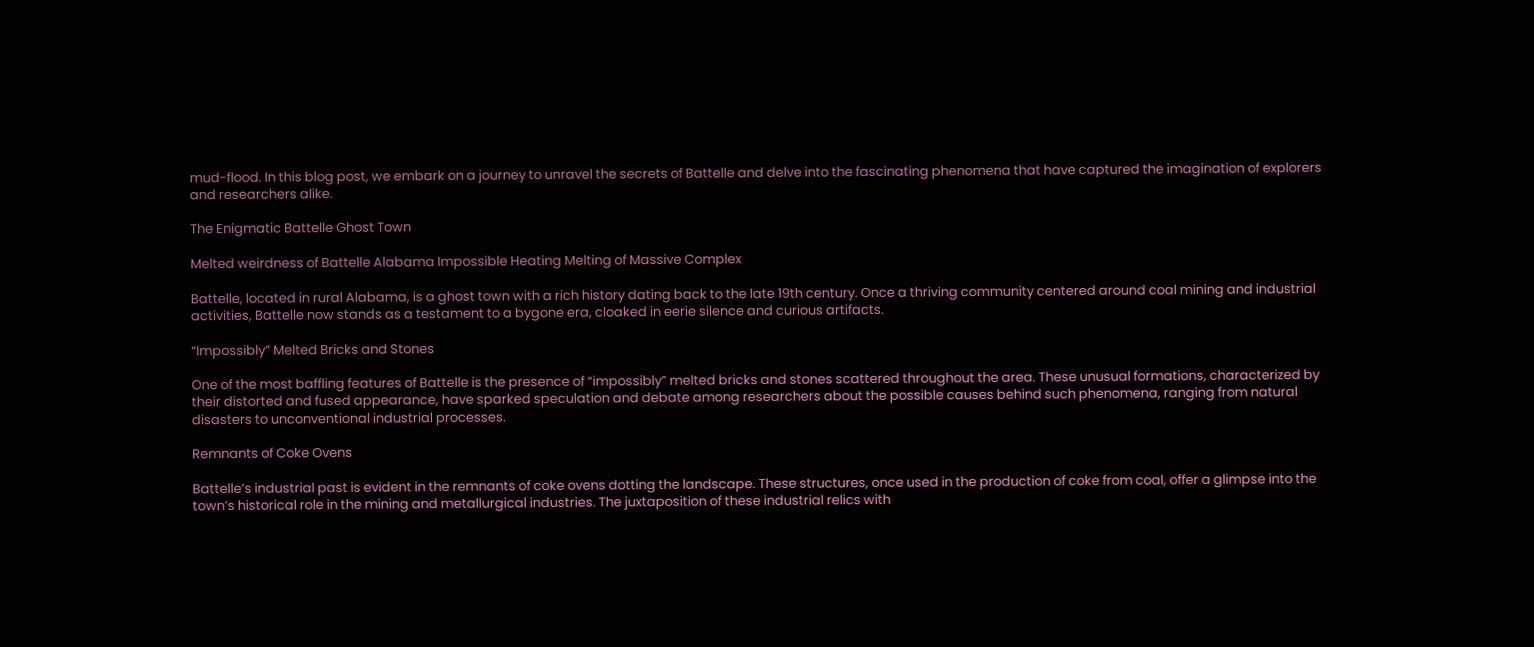mud-flood. In this blog post, we embark on a journey to unravel the secrets of Battelle and delve into the fascinating phenomena that have captured the imagination of explorers and researchers alike.

The Enigmatic Battelle Ghost Town

Melted weirdness of Battelle Alabama Impossible Heating Melting of Massive Complex

Battelle, located in rural Alabama, is a ghost town with a rich history dating back to the late 19th century. Once a thriving community centered around coal mining and industrial activities, Battelle now stands as a testament to a bygone era, cloaked in eerie silence and curious artifacts.

“Impossibly” Melted Bricks and Stones

One of the most baffling features of Battelle is the presence of “impossibly” melted bricks and stones scattered throughout the area. These unusual formations, characterized by their distorted and fused appearance, have sparked speculation and debate among researchers about the possible causes behind such phenomena, ranging from natural disasters to unconventional industrial processes.

Remnants of Coke Ovens

Battelle’s industrial past is evident in the remnants of coke ovens dotting the landscape. These structures, once used in the production of coke from coal, offer a glimpse into the town’s historical role in the mining and metallurgical industries. The juxtaposition of these industrial relics with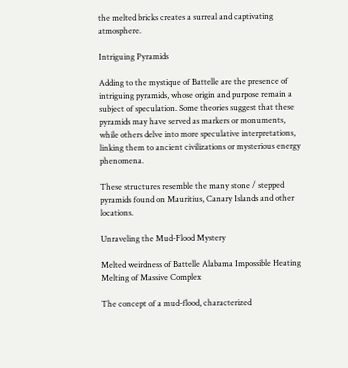the melted bricks creates a surreal and captivating atmosphere.

Intriguing Pyramids

Adding to the mystique of Battelle are the presence of intriguing pyramids, whose origin and purpose remain a subject of speculation. Some theories suggest that these pyramids may have served as markers or monuments, while others delve into more speculative interpretations, linking them to ancient civilizations or mysterious energy phenomena.

These structures resemble the many stone / stepped pyramids found on Mauritius, Canary Islands and other locations.

Unraveling the Mud-Flood Mystery

Melted weirdness of Battelle Alabama Impossible Heating Melting of Massive Complex

The concept of a mud-flood, characterized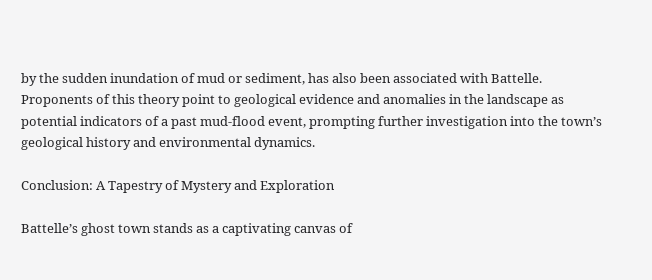by the sudden inundation of mud or sediment, has also been associated with Battelle. Proponents of this theory point to geological evidence and anomalies in the landscape as potential indicators of a past mud-flood event, prompting further investigation into the town’s geological history and environmental dynamics.

Conclusion: A Tapestry of Mystery and Exploration

Battelle’s ghost town stands as a captivating canvas of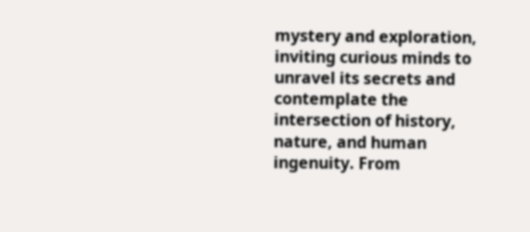mystery and exploration, inviting curious minds to unravel its secrets and contemplate the intersection of history, nature, and human ingenuity. From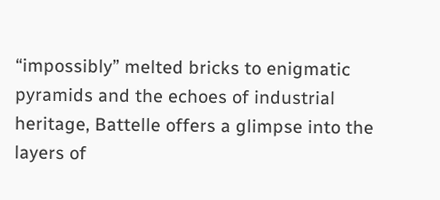“impossibly” melted bricks to enigmatic pyramids and the echoes of industrial heritage, Battelle offers a glimpse into the layers of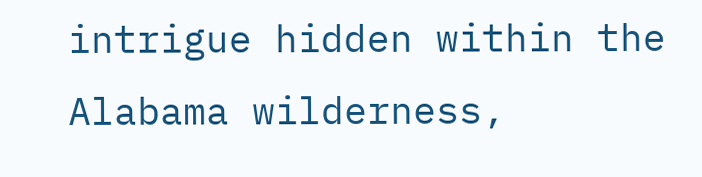intrigue hidden within the Alabama wilderness,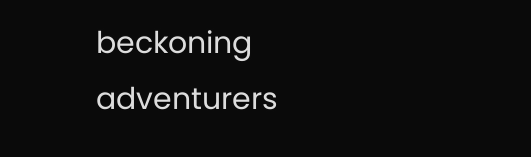beckoning adventurers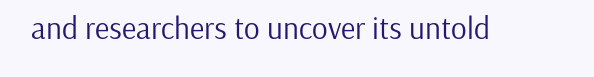and researchers to uncover its untold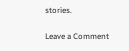stories.

Leave a Comment